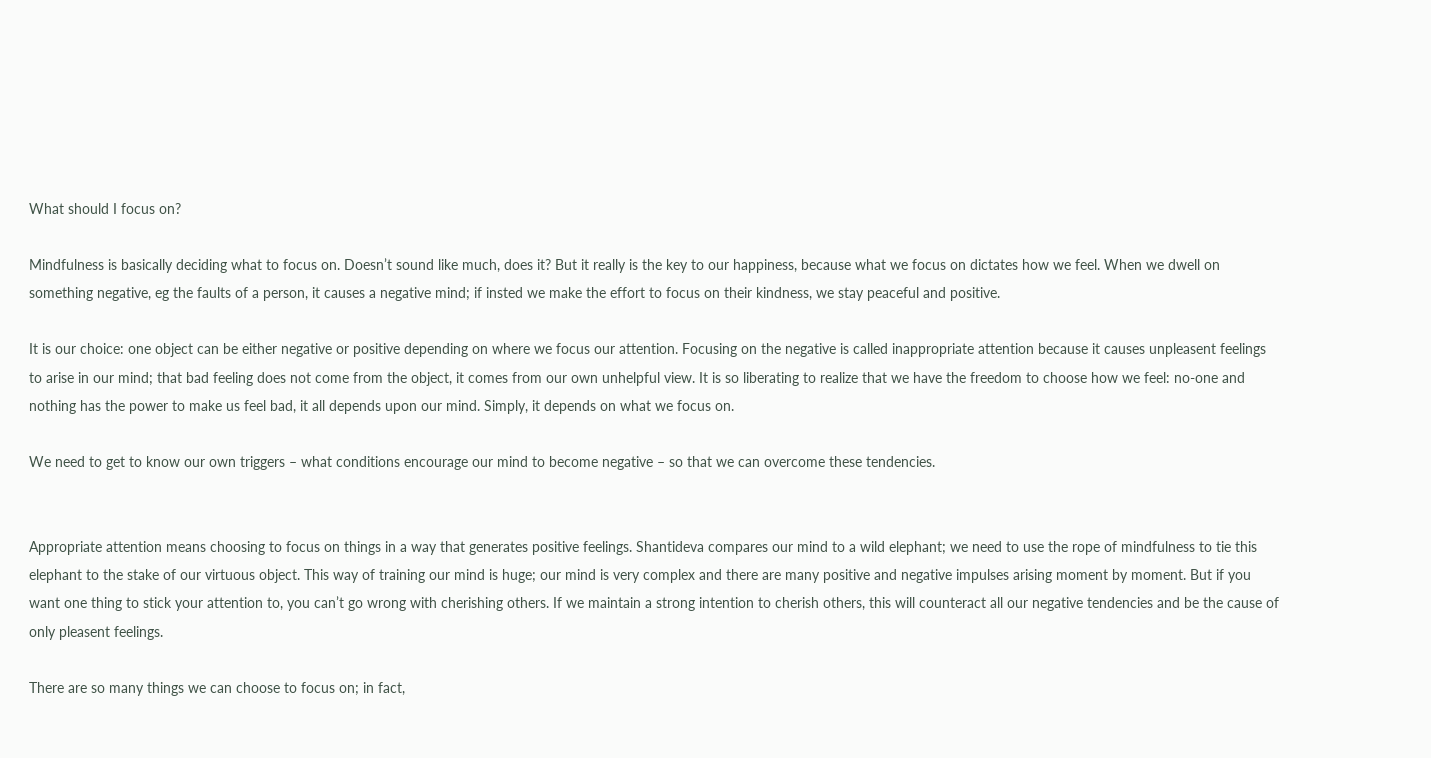What should I focus on?

Mindfulness is basically deciding what to focus on. Doesn’t sound like much, does it? But it really is the key to our happiness, because what we focus on dictates how we feel. When we dwell on something negative, eg the faults of a person, it causes a negative mind; if insted we make the effort to focus on their kindness, we stay peaceful and positive.

It is our choice: one object can be either negative or positive depending on where we focus our attention. Focusing on the negative is called inappropriate attention because it causes unpleasent feelings to arise in our mind; that bad feeling does not come from the object, it comes from our own unhelpful view. It is so liberating to realize that we have the freedom to choose how we feel: no-one and nothing has the power to make us feel bad, it all depends upon our mind. Simply, it depends on what we focus on.

We need to get to know our own triggers – what conditions encourage our mind to become negative – so that we can overcome these tendencies.


Appropriate attention means choosing to focus on things in a way that generates positive feelings. Shantideva compares our mind to a wild elephant; we need to use the rope of mindfulness to tie this elephant to the stake of our virtuous object. This way of training our mind is huge; our mind is very complex and there are many positive and negative impulses arising moment by moment. But if you want one thing to stick your attention to, you can’t go wrong with cherishing others. If we maintain a strong intention to cherish others, this will counteract all our negative tendencies and be the cause of only pleasent feelings.

There are so many things we can choose to focus on; in fact,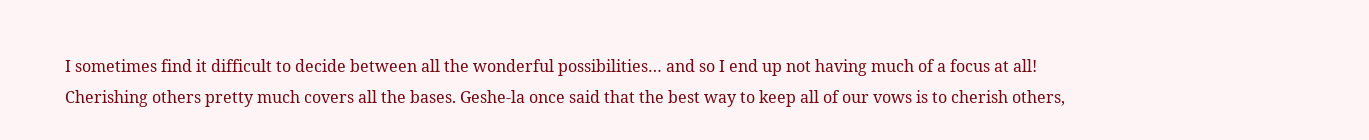I sometimes find it difficult to decide between all the wonderful possibilities… and so I end up not having much of a focus at all! Cherishing others pretty much covers all the bases. Geshe-la once said that the best way to keep all of our vows is to cherish others,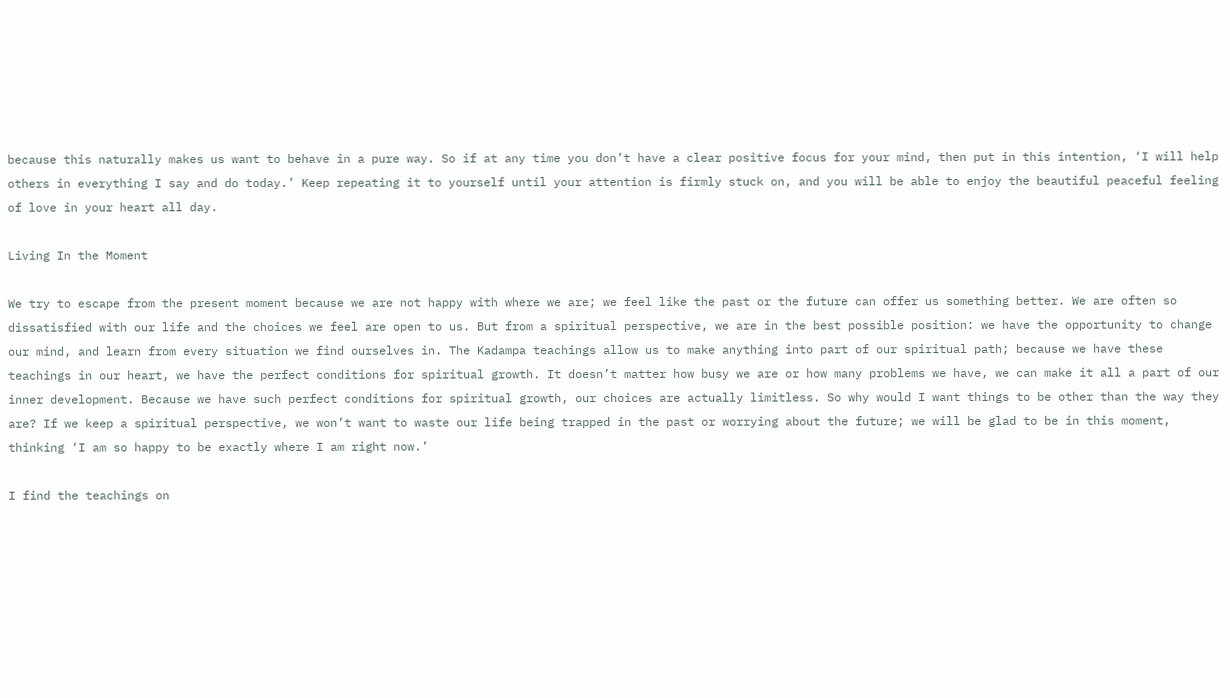because this naturally makes us want to behave in a pure way. So if at any time you don’t have a clear positive focus for your mind, then put in this intention, ‘I will help others in everything I say and do today.’ Keep repeating it to yourself until your attention is firmly stuck on, and you will be able to enjoy the beautiful peaceful feeling of love in your heart all day.

Living In the Moment

We try to escape from the present moment because we are not happy with where we are; we feel like the past or the future can offer us something better. We are often so dissatisfied with our life and the choices we feel are open to us. But from a spiritual perspective, we are in the best possible position: we have the opportunity to change our mind, and learn from every situation we find ourselves in. The Kadampa teachings allow us to make anything into part of our spiritual path; because we have these teachings in our heart, we have the perfect conditions for spiritual growth. It doesn’t matter how busy we are or how many problems we have, we can make it all a part of our inner development. Because we have such perfect conditions for spiritual growth, our choices are actually limitless. So why would I want things to be other than the way they are? If we keep a spiritual perspective, we won’t want to waste our life being trapped in the past or worrying about the future; we will be glad to be in this moment, thinking ‘I am so happy to be exactly where I am right now.’

I find the teachings on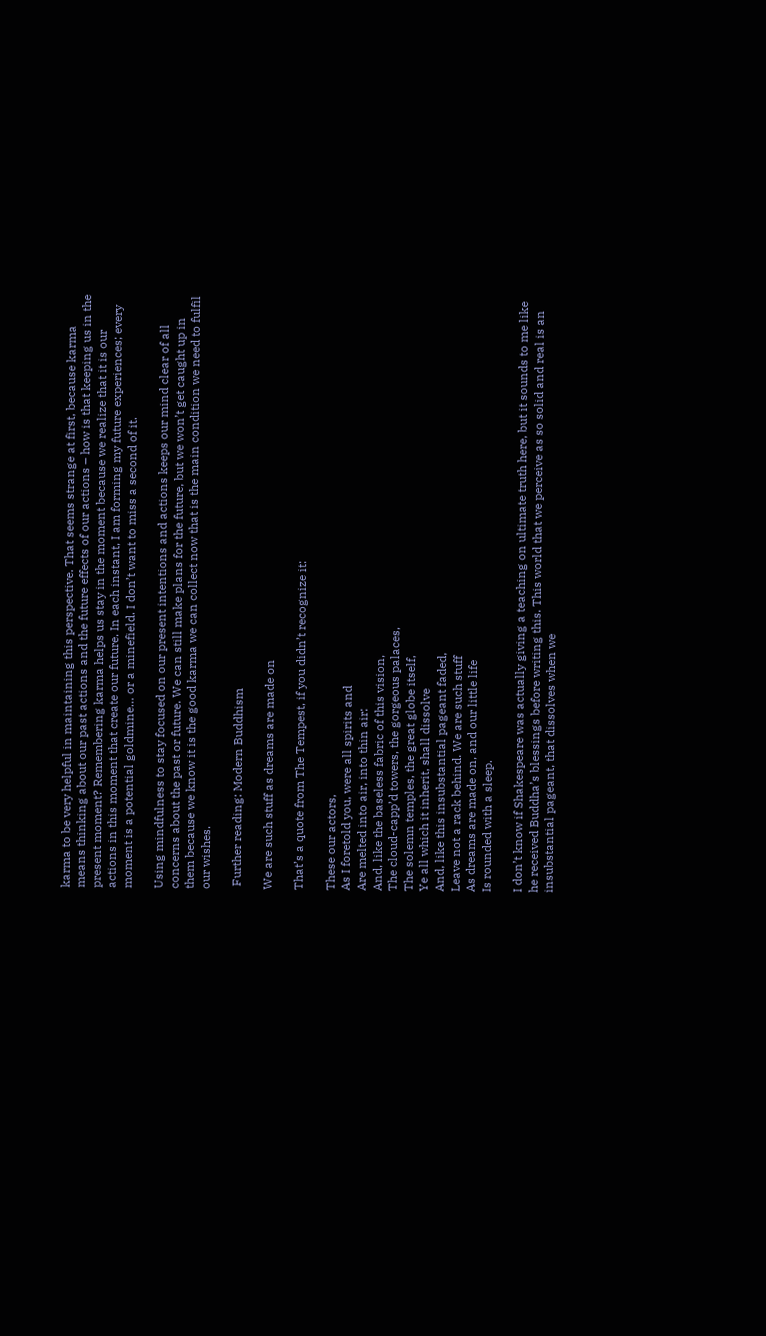karma to be very helpful in maintaining this perspective. That seems strange at first, because karma means thinking about our past actions and the future effects of our actions – how is that keeping us in the present moment? Remembering karma helps us stay in the moment because we realize that it is our actions in this moment that create our future. In each instant, I am forming my future experiences; every moment is a potential goldmine… or a minefield. I don’t want to miss a second of it.

Using mindfulness to stay focused on our present intentions and actions keeps our mind clear of all concerns about the past or future. We can still make plans for the future, but we won’t get caught up in them because we know it is the good karma we can collect now that is the main condition we need to fulfil our wishes.

 Further reading: Modern Buddhism

We are such stuff as dreams are made on

That’s a quote from The Tempest, if you didn’t recognize it:

These our actors,
As I foretold you, were all spirits and
Are melted into air, into thin air:
And, like the baseless fabric of this vision,
The cloud-capp’d towers, the gorgeous palaces,
The solemn temples, the great globe itself,
Ye all which it inherit, shall dissolve
And, like this insubstantial pageant faded,
Leave not a rack behind. We are such stuff
As dreams are made on, and our little life
Is rounded with a sleep.

I don’t know if Shakespeare was actually giving a teaching on ultimate truth here, but it sounds to me like he received Buddha’s blessings before writing this. This world that we perceive as so solid and real is an insubstantial pageant, that dissolves when we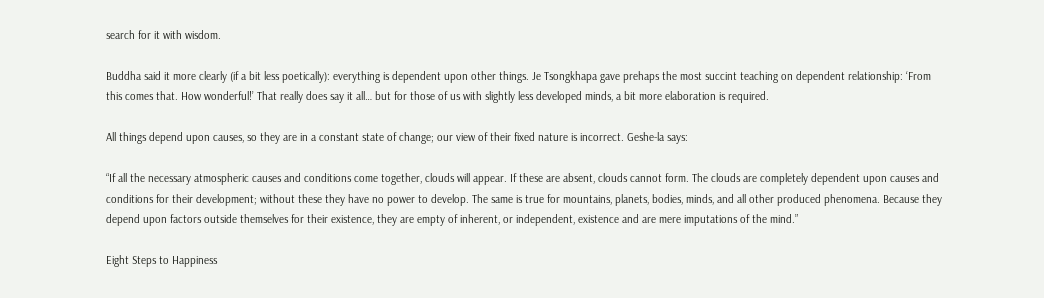search for it with wisdom.

Buddha said it more clearly (if a bit less poetically): everything is dependent upon other things. Je Tsongkhapa gave prehaps the most succint teaching on dependent relationship: ‘From this comes that. How wonderful!’ That really does say it all… but for those of us with slightly less developed minds, a bit more elaboration is required.

All things depend upon causes, so they are in a constant state of change; our view of their fixed nature is incorrect. Geshe-la says:

“If all the necessary atmospheric causes and conditions come together, clouds will appear. If these are absent, clouds cannot form. The clouds are completely dependent upon causes and conditions for their development; without these they have no power to develop. The same is true for mountains, planets, bodies, minds, and all other produced phenomena. Because they depend upon factors outside themselves for their existence, they are empty of inherent, or independent, existence and are mere imputations of the mind.”

Eight Steps to Happiness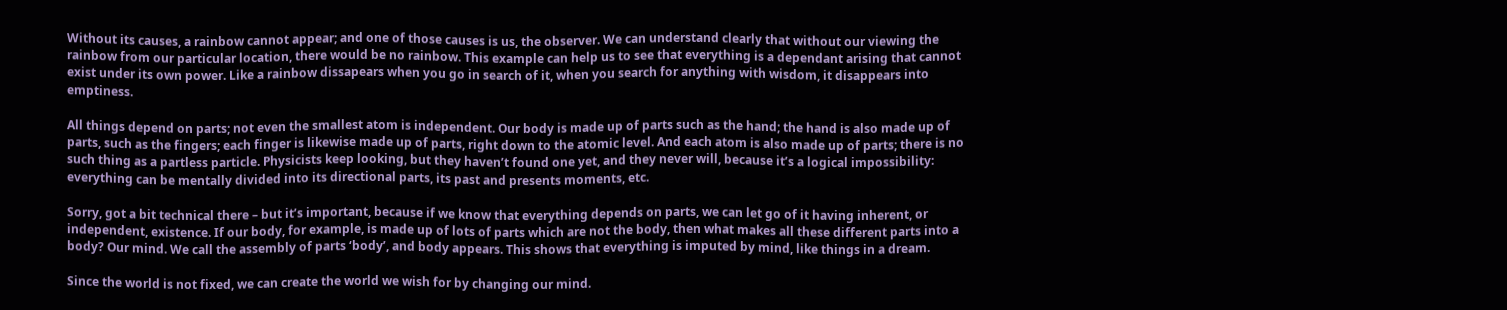Without its causes, a rainbow cannot appear; and one of those causes is us, the observer. We can understand clearly that without our viewing the rainbow from our particular location, there would be no rainbow. This example can help us to see that everything is a dependant arising that cannot exist under its own power. Like a rainbow dissapears when you go in search of it, when you search for anything with wisdom, it disappears into emptiness.

All things depend on parts; not even the smallest atom is independent. Our body is made up of parts such as the hand; the hand is also made up of parts, such as the fingers; each finger is likewise made up of parts, right down to the atomic level. And each atom is also made up of parts; there is no such thing as a partless particle. Physicists keep looking, but they haven’t found one yet, and they never will, because it’s a logical impossibility: everything can be mentally divided into its directional parts, its past and presents moments, etc.

Sorry, got a bit technical there – but it’s important, because if we know that everything depends on parts, we can let go of it having inherent, or independent, existence. If our body, for example, is made up of lots of parts which are not the body, then what makes all these different parts into a body? Our mind. We call the assembly of parts ‘body’, and body appears. This shows that everything is imputed by mind, like things in a dream.

Since the world is not fixed, we can create the world we wish for by changing our mind.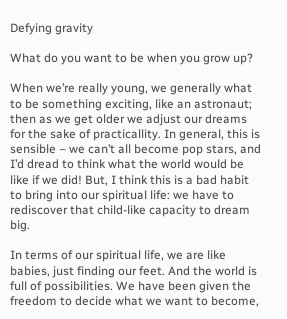Defying gravity

What do you want to be when you grow up?

When we’re really young, we generally what to be something exciting, like an astronaut; then as we get older we adjust our dreams for the sake of practicallity. In general, this is sensible – we can’t all become pop stars, and I’d dread to think what the world would be like if we did! But, I think this is a bad habit to bring into our spiritual life: we have to rediscover that child-like capacity to dream big.

In terms of our spiritual life, we are like babies, just finding our feet. And the world is full of possibilities. We have been given the freedom to decide what we want to become,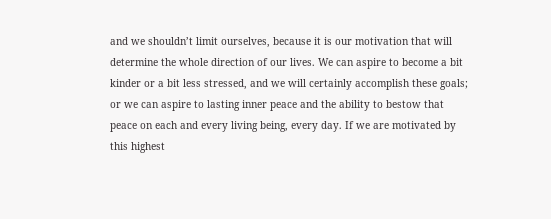and we shouldn’t limit ourselves, because it is our motivation that will determine the whole direction of our lives. We can aspire to become a bit kinder or a bit less stressed, and we will certainly accomplish these goals; or we can aspire to lasting inner peace and the ability to bestow that peace on each and every living being, every day. If we are motivated by this highest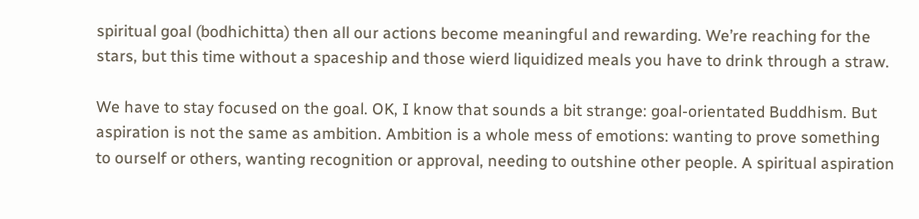spiritual goal (bodhichitta) then all our actions become meaningful and rewarding. We’re reaching for the stars, but this time without a spaceship and those wierd liquidized meals you have to drink through a straw.

We have to stay focused on the goal. OK, I know that sounds a bit strange: goal-orientated Buddhism. But aspiration is not the same as ambition. Ambition is a whole mess of emotions: wanting to prove something to ourself or others, wanting recognition or approval, needing to outshine other people. A spiritual aspiration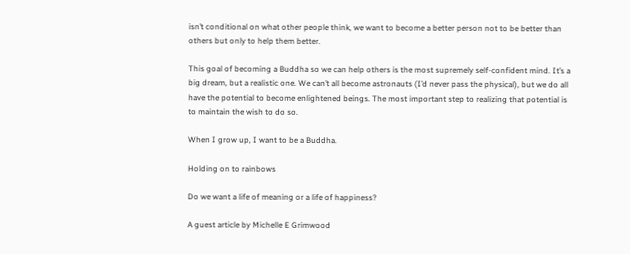isn’t conditional on what other people think, we want to become a better person not to be better than others but only to help them better.

This goal of becoming a Buddha so we can help others is the most supremely self-confident mind. It’s a big dream, but a realistic one. We can’t all become astronauts (I’d never pass the physical), but we do all have the potential to become enlightened beings. The most important step to realizing that potential is to maintain the wish to do so.

When I grow up, I want to be a Buddha.

Holding on to rainbows

Do we want a life of meaning or a life of happiness?

A guest article by Michelle E Grimwood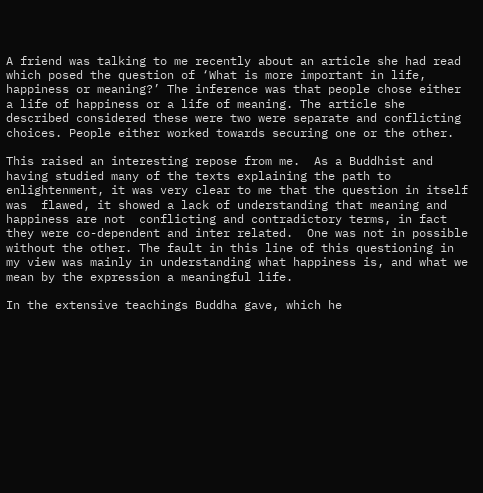A friend was talking to me recently about an article she had read which posed the question of ‘What is more important in life, happiness or meaning?’ The inference was that people chose either a life of happiness or a life of meaning. The article she described considered these were two were separate and conflicting choices. People either worked towards securing one or the other.

This raised an interesting repose from me.  As a Buddhist and having studied many of the texts explaining the path to enlightenment, it was very clear to me that the question in itself was  flawed, it showed a lack of understanding that meaning and happiness are not  conflicting and contradictory terms, in fact they were co-dependent and inter related.  One was not in possible without the other. The fault in this line of this questioning in my view was mainly in understanding what happiness is, and what we mean by the expression a meaningful life.

In the extensive teachings Buddha gave, which he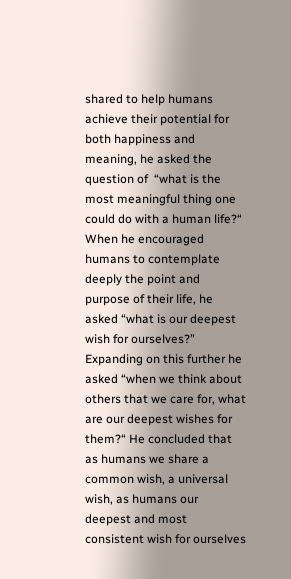shared to help humans achieve their potential for both happiness and meaning, he asked the question of  “what is the most meaningful thing one could do with a human life?“ When he encouraged humans to contemplate deeply the point and purpose of their life, he asked “what is our deepest wish for ourselves?”  Expanding on this further he asked “when we think about others that we care for, what are our deepest wishes for them?“ He concluded that as humans we share a common wish, a universal wish, as humans our deepest and most consistent wish for ourselves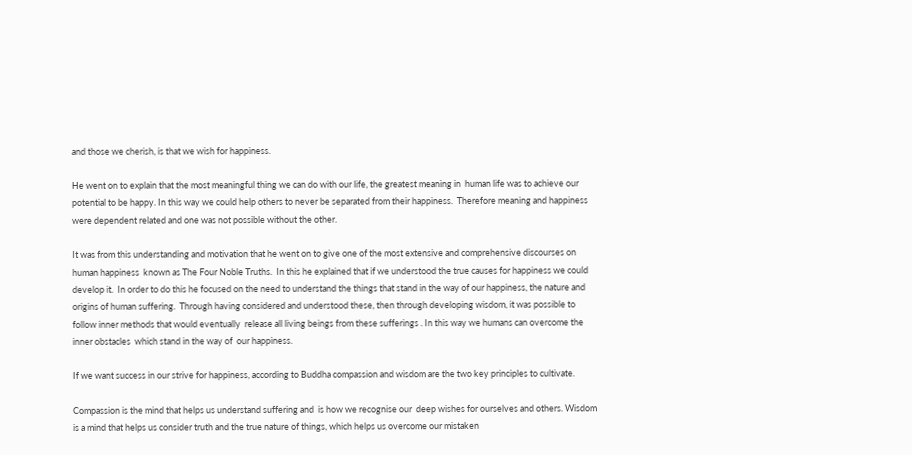and those we cherish, is that we wish for happiness.

He went on to explain that the most meaningful thing we can do with our life, the greatest meaning in  human life was to achieve our potential to be happy. In this way we could help others to never be separated from their happiness.  Therefore meaning and happiness were dependent related and one was not possible without the other.

It was from this understanding and motivation that he went on to give one of the most extensive and comprehensive discourses on human happiness  known as The Four Noble Truths.  In this he explained that if we understood the true causes for happiness we could develop it.  In order to do this he focused on the need to understand the things that stand in the way of our happiness, the nature and origins of human suffering.  Through having considered and understood these, then through developing wisdom, it was possible to follow inner methods that would eventually  release all living beings from these sufferings . In this way we humans can overcome the  inner obstacles  which stand in the way of  our happiness.

If we want success in our strive for happiness, according to Buddha compassion and wisdom are the two key principles to cultivate.

Compassion is the mind that helps us understand suffering and  is how we recognise our  deep wishes for ourselves and others. Wisdom is a mind that helps us consider truth and the true nature of things, which helps us overcome our mistaken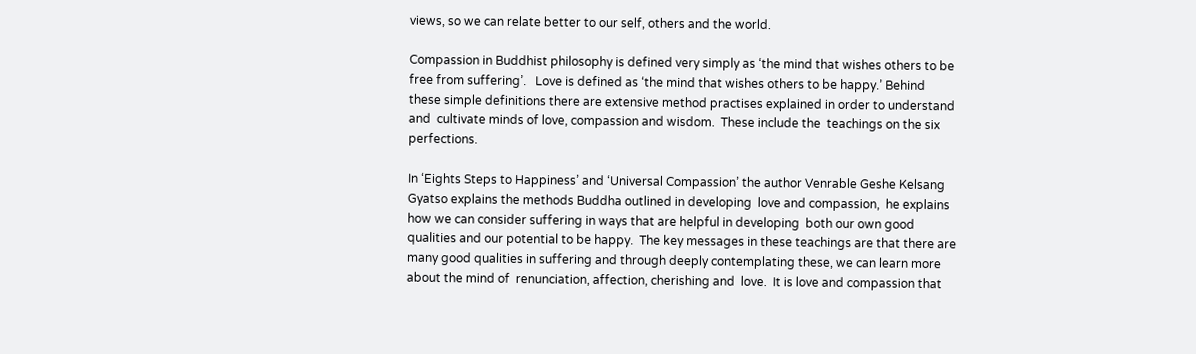views, so we can relate better to our self, others and the world.

Compassion in Buddhist philosophy is defined very simply as ‘the mind that wishes others to be free from suffering’.   Love is defined as ‘the mind that wishes others to be happy.’ Behind these simple definitions there are extensive method practises explained in order to understand and  cultivate minds of love, compassion and wisdom.  These include the  teachings on the six perfections.

In ‘Eights Steps to Happiness’ and ‘Universal Compassion’ the author Venrable Geshe Kelsang Gyatso explains the methods Buddha outlined in developing  love and compassion,  he explains how we can consider suffering in ways that are helpful in developing  both our own good qualities and our potential to be happy.  The key messages in these teachings are that there are many good qualities in suffering and through deeply contemplating these, we can learn more about the mind of  renunciation, affection, cherishing and  love.  It is love and compassion that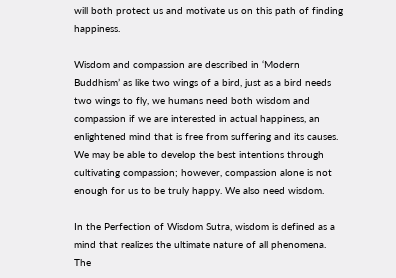will both protect us and motivate us on this path of finding happiness.

Wisdom and compassion are described in ‘Modern Buddhism’ as like two wings of a bird, just as a bird needs two wings to fly, we humans need both wisdom and compassion if we are interested in actual happiness, an enlightened mind that is free from suffering and its causes.  We may be able to develop the best intentions through cultivating compassion; however, compassion alone is not enough for us to be truly happy. We also need wisdom.

In the Perfection of Wisdom Sutra, wisdom is defined as a mind that realizes the ultimate nature of all phenomena.  The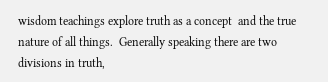wisdom teachings explore truth as a concept  and the true nature of all things.  Generally speaking there are two divisions in truth,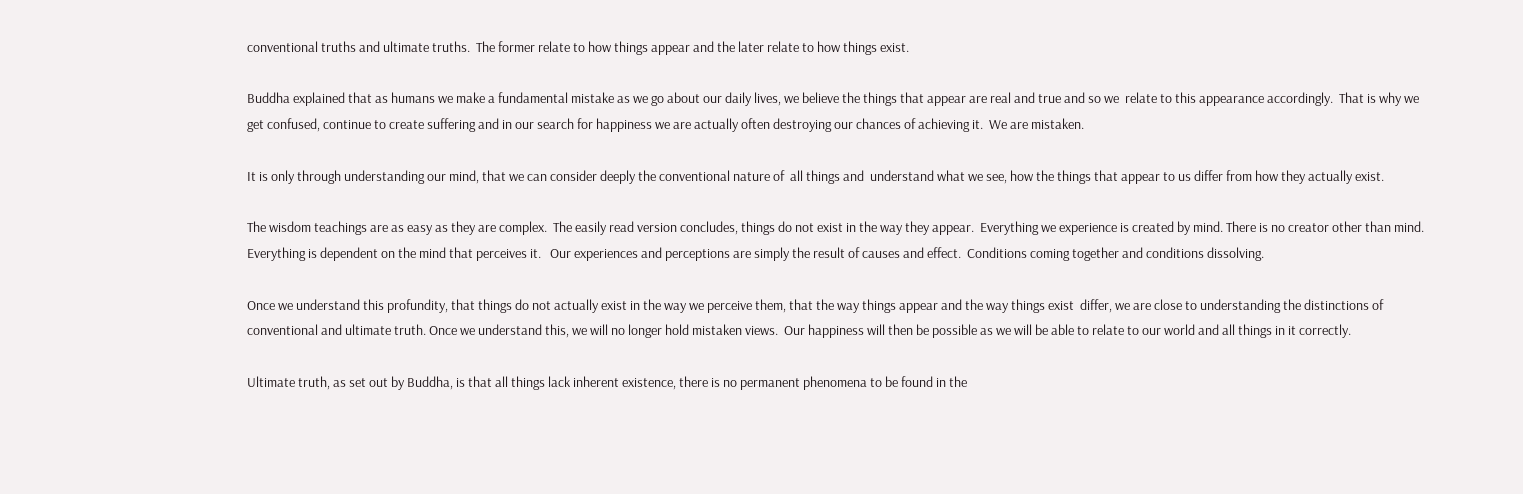conventional truths and ultimate truths.  The former relate to how things appear and the later relate to how things exist.

Buddha explained that as humans we make a fundamental mistake as we go about our daily lives, we believe the things that appear are real and true and so we  relate to this appearance accordingly.  That is why we get confused, continue to create suffering and in our search for happiness we are actually often destroying our chances of achieving it.  We are mistaken.

It is only through understanding our mind, that we can consider deeply the conventional nature of  all things and  understand what we see, how the things that appear to us differ from how they actually exist.

The wisdom teachings are as easy as they are complex.  The easily read version concludes, things do not exist in the way they appear.  Everything we experience is created by mind. There is no creator other than mind. Everything is dependent on the mind that perceives it.   Our experiences and perceptions are simply the result of causes and effect.  Conditions coming together and conditions dissolving.

Once we understand this profundity, that things do not actually exist in the way we perceive them, that the way things appear and the way things exist  differ, we are close to understanding the distinctions of conventional and ultimate truth. Once we understand this, we will no longer hold mistaken views.  Our happiness will then be possible as we will be able to relate to our world and all things in it correctly.

Ultimate truth, as set out by Buddha, is that all things lack inherent existence, there is no permanent phenomena to be found in the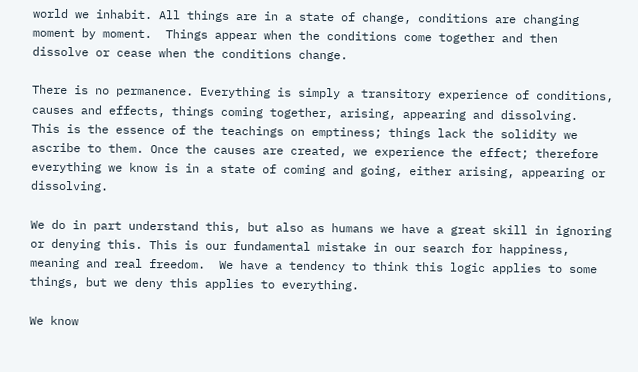world we inhabit. All things are in a state of change, conditions are changing moment by moment.  Things appear when the conditions come together and then dissolve or cease when the conditions change.

There is no permanence. Everything is simply a transitory experience of conditions, causes and effects, things coming together, arising, appearing and dissolving.  This is the essence of the teachings on emptiness; things lack the solidity we ascribe to them. Once the causes are created, we experience the effect; therefore everything we know is in a state of coming and going, either arising, appearing or dissolving.

We do in part understand this, but also as humans we have a great skill in ignoring or denying this. This is our fundamental mistake in our search for happiness, meaning and real freedom.  We have a tendency to think this logic applies to some things, but we deny this applies to everything.

We know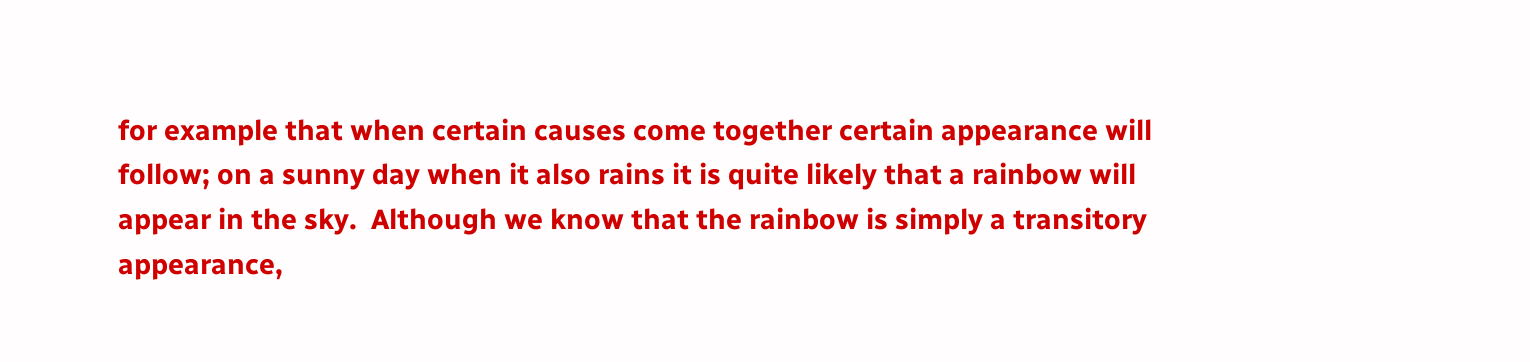for example that when certain causes come together certain appearance will follow; on a sunny day when it also rains it is quite likely that a rainbow will appear in the sky.  Although we know that the rainbow is simply a transitory appearance,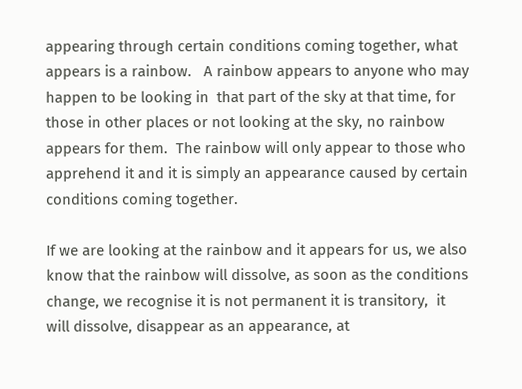appearing through certain conditions coming together, what appears is a rainbow.   A rainbow appears to anyone who may happen to be looking in  that part of the sky at that time, for those in other places or not looking at the sky, no rainbow appears for them.  The rainbow will only appear to those who apprehend it and it is simply an appearance caused by certain conditions coming together.

If we are looking at the rainbow and it appears for us, we also know that the rainbow will dissolve, as soon as the conditions change, we recognise it is not permanent it is transitory,  it will dissolve, disappear as an appearance, at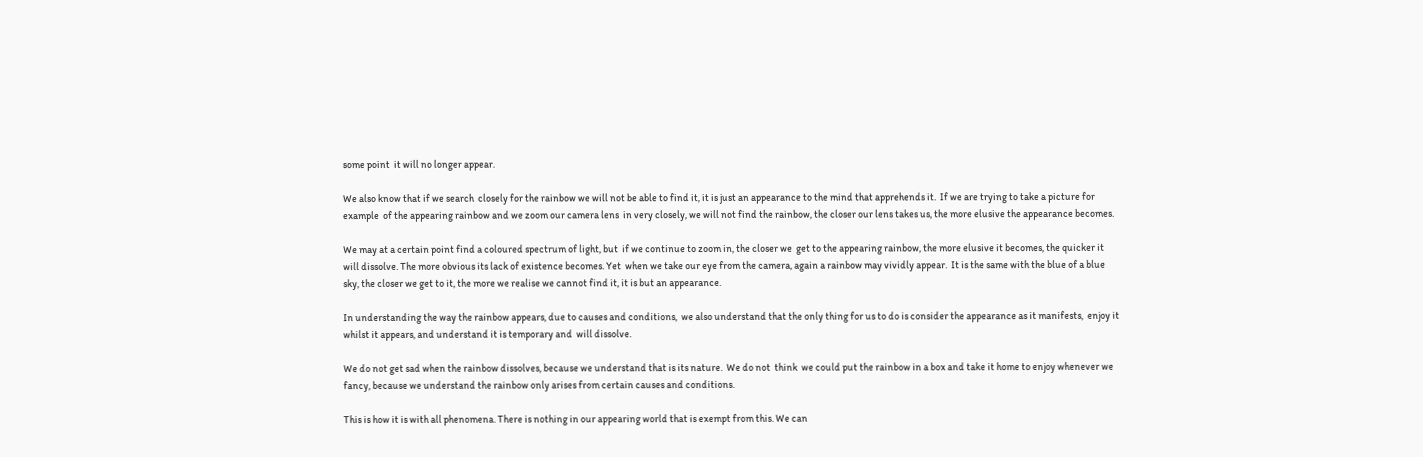some point  it will no longer appear.

We also know that if we search  closely for the rainbow we will not be able to find it, it is just an appearance to the mind that apprehends it.  If we are trying to take a picture for example  of the appearing rainbow and we zoom our camera lens  in very closely, we will not find the rainbow, the closer our lens takes us, the more elusive the appearance becomes.

We may at a certain point find a coloured spectrum of light, but  if we continue to zoom in, the closer we  get to the appearing rainbow, the more elusive it becomes, the quicker it will dissolve. The more obvious its lack of existence becomes. Yet  when we take our eye from the camera, again a rainbow may vividly appear.  It is the same with the blue of a blue sky, the closer we get to it, the more we realise we cannot find it, it is but an appearance.

In understanding the way the rainbow appears, due to causes and conditions,  we also understand that the only thing for us to do is consider the appearance as it manifests,  enjoy it whilst it appears, and understand it is temporary and  will dissolve.

We do not get sad when the rainbow dissolves, because we understand that is its nature.  We do not  think  we could put the rainbow in a box and take it home to enjoy whenever we fancy, because we understand the rainbow only arises from certain causes and conditions.

This is how it is with all phenomena. There is nothing in our appearing world that is exempt from this. We can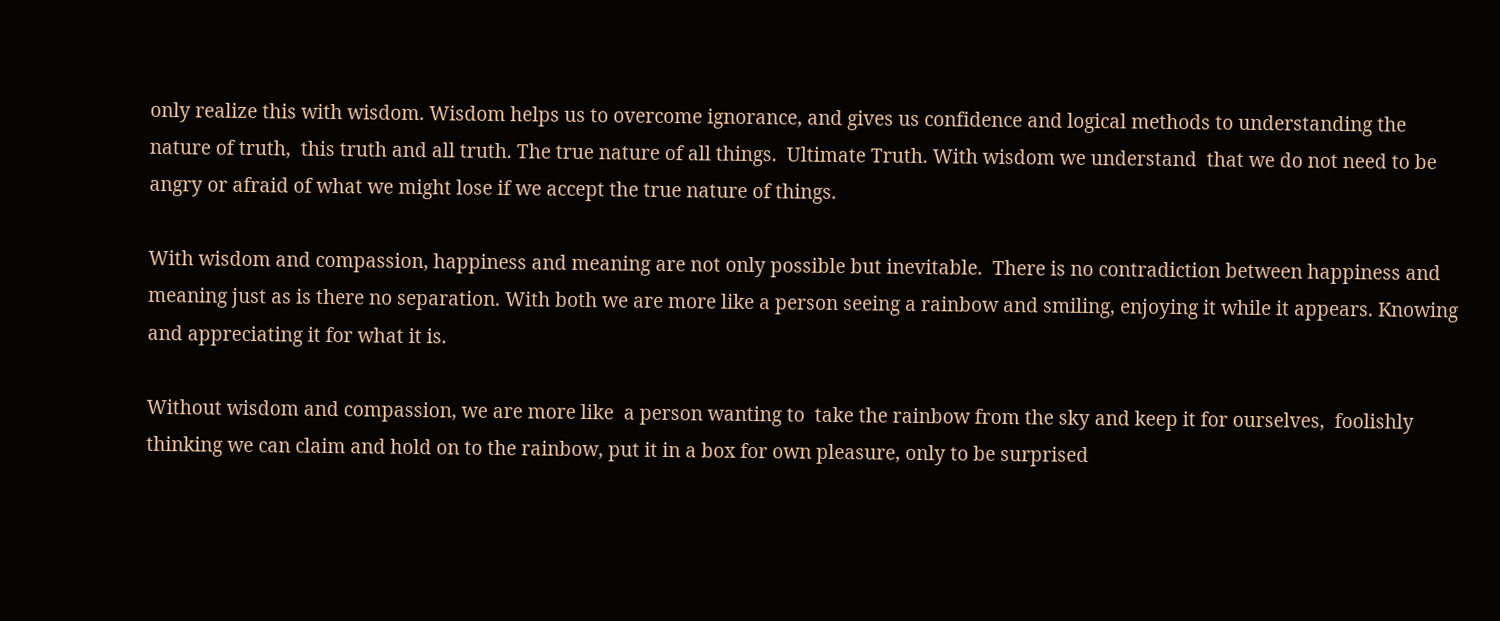only realize this with wisdom. Wisdom helps us to overcome ignorance, and gives us confidence and logical methods to understanding the nature of truth,  this truth and all truth. The true nature of all things.  Ultimate Truth. With wisdom we understand  that we do not need to be angry or afraid of what we might lose if we accept the true nature of things.

With wisdom and compassion, happiness and meaning are not only possible but inevitable.  There is no contradiction between happiness and meaning just as is there no separation. With both we are more like a person seeing a rainbow and smiling, enjoying it while it appears. Knowing  and appreciating it for what it is.

Without wisdom and compassion, we are more like  a person wanting to  take the rainbow from the sky and keep it for ourselves,  foolishly thinking we can claim and hold on to the rainbow, put it in a box for own pleasure, only to be surprised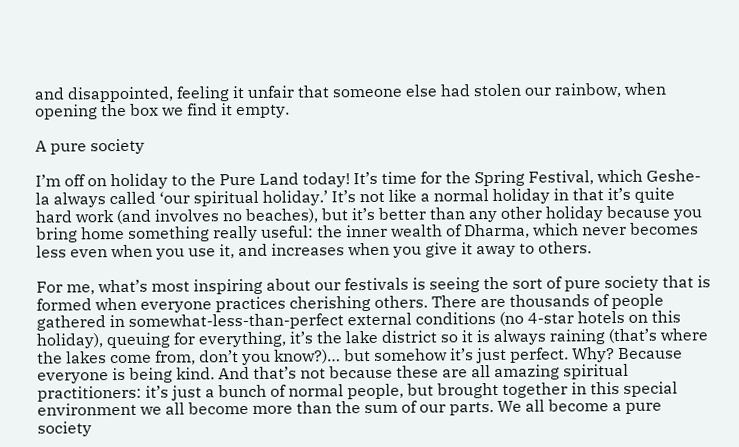and disappointed, feeling it unfair that someone else had stolen our rainbow, when opening the box we find it empty.

A pure society

I’m off on holiday to the Pure Land today! It’s time for the Spring Festival, which Geshe-la always called ‘our spiritual holiday.’ It’s not like a normal holiday in that it’s quite hard work (and involves no beaches), but it’s better than any other holiday because you bring home something really useful: the inner wealth of Dharma, which never becomes less even when you use it, and increases when you give it away to others.

For me, what’s most inspiring about our festivals is seeing the sort of pure society that is formed when everyone practices cherishing others. There are thousands of people gathered in somewhat-less-than-perfect external conditions (no 4-star hotels on this holiday), queuing for everything, it’s the lake district so it is always raining (that’s where the lakes come from, don’t you know?)… but somehow it’s just perfect. Why? Because everyone is being kind. And that’s not because these are all amazing spiritual practitioners: it’s just a bunch of normal people, but brought together in this special environment we all become more than the sum of our parts. We all become a pure society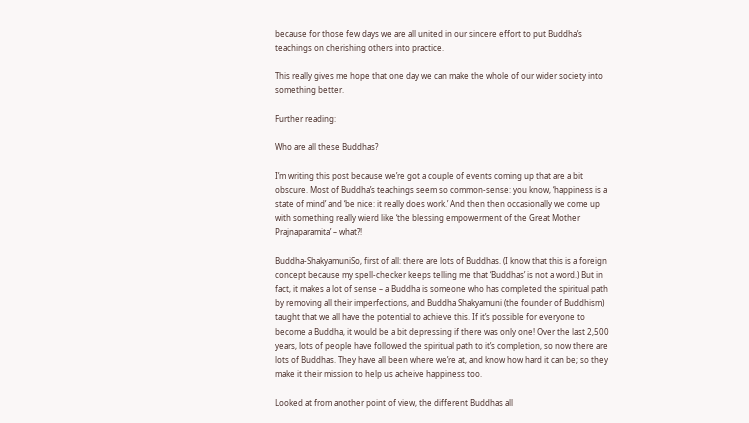because for those few days we are all united in our sincere effort to put Buddha’s teachings on cherishing others into practice.

This really gives me hope that one day we can make the whole of our wider society into something better.

Further reading:

Who are all these Buddhas?

I’m writing this post because we’re got a couple of events coming up that are a bit obscure. Most of Buddha’s teachings seem so common-sense: you know, ‘happiness is a state of mind’ and ‘be nice: it really does work.’ And then then occasionally we come up with something really wierd like ‘the blessing empowerment of the Great Mother Prajnaparamita’ – what?!

Buddha-ShakyamuniSo, first of all: there are lots of Buddhas. (I know that this is a foreign concept because my spell-checker keeps telling me that ‘Buddhas’ is not a word.) But in fact, it makes a lot of sense – a Buddha is someone who has completed the spiritual path by removing all their imperfections, and Buddha Shakyamuni (the founder of Buddhism) taught that we all have the potential to achieve this. If it’s possible for everyone to become a Buddha, it would be a bit depressing if there was only one! Over the last 2,500 years, lots of people have followed the spiritual path to it’s completion, so now there are lots of Buddhas. They have all been where we’re at, and know how hard it can be; so they make it their mission to help us acheive happiness too.

Looked at from another point of view, the different Buddhas all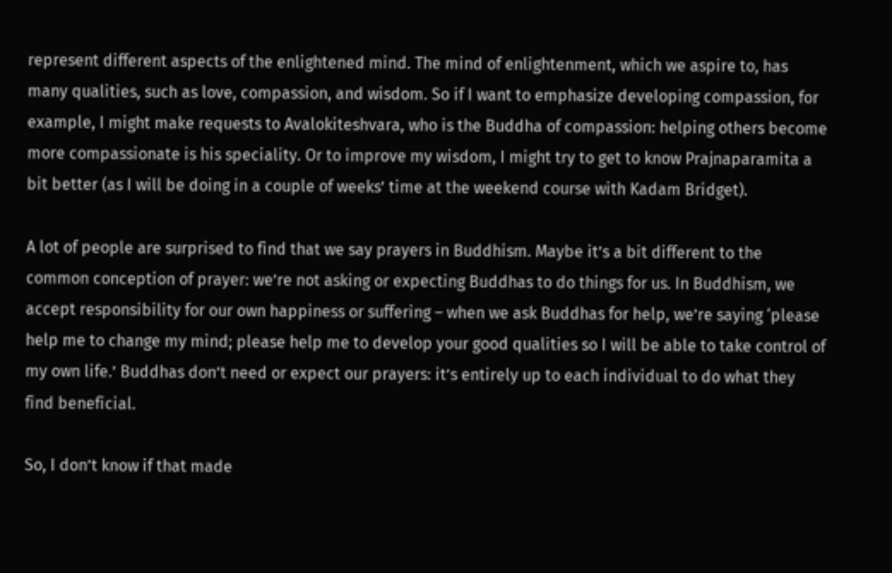represent different aspects of the enlightened mind. The mind of enlightenment, which we aspire to, has many qualities, such as love, compassion, and wisdom. So if I want to emphasize developing compassion, for example, I might make requests to Avalokiteshvara, who is the Buddha of compassion: helping others become more compassionate is his speciality. Or to improve my wisdom, I might try to get to know Prajnaparamita a bit better (as I will be doing in a couple of weeks’ time at the weekend course with Kadam Bridget).

A lot of people are surprised to find that we say prayers in Buddhism. Maybe it’s a bit different to the common conception of prayer: we’re not asking or expecting Buddhas to do things for us. In Buddhism, we accept responsibility for our own happiness or suffering – when we ask Buddhas for help, we’re saying ‘please help me to change my mind; please help me to develop your good qualities so I will be able to take control of my own life.’ Buddhas don’t need or expect our prayers: it’s entirely up to each individual to do what they find beneficial.

So, I don’t know if that made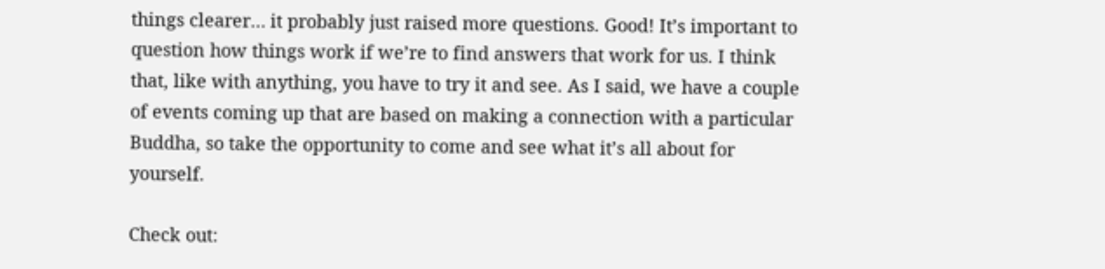things clearer… it probably just raised more questions. Good! It’s important to question how things work if we’re to find answers that work for us. I think that, like with anything, you have to try it and see. As I said, we have a couple of events coming up that are based on making a connection with a particular Buddha, so take the opportunity to come and see what it’s all about for yourself.

Check out: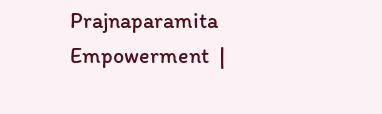Prajnaparamita Empowerment  |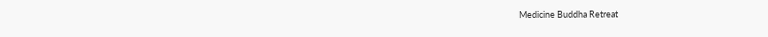Medicine Buddha Retreat